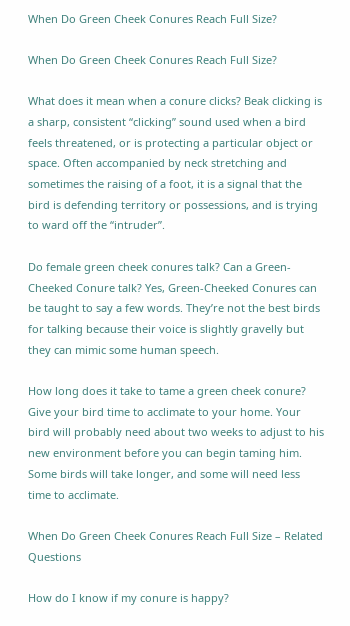When Do Green Cheek Conures Reach Full Size?

When Do Green Cheek Conures Reach Full Size?

What does it mean when a conure clicks? Beak clicking is a sharp, consistent “clicking” sound used when a bird feels threatened, or is protecting a particular object or space. Often accompanied by neck stretching and sometimes the raising of a foot, it is a signal that the bird is defending territory or possessions, and is trying to ward off the “intruder”.

Do female green cheek conures talk? Can a Green-Cheeked Conure talk? Yes, Green-Cheeked Conures can be taught to say a few words. They’re not the best birds for talking because their voice is slightly gravelly but they can mimic some human speech.

How long does it take to tame a green cheek conure? Give your bird time to acclimate to your home. Your bird will probably need about two weeks to adjust to his new environment before you can begin taming him. Some birds will take longer, and some will need less time to acclimate.

When Do Green Cheek Conures Reach Full Size – Related Questions

How do I know if my conure is happy?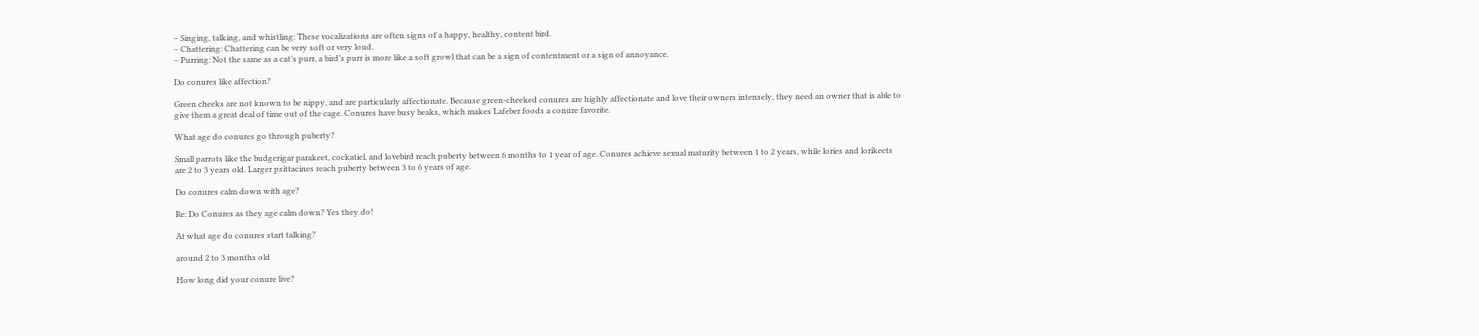– Singing, talking, and whistling: These vocalizations are often signs of a happy, healthy, content bird.
– Chattering: Chattering can be very soft or very loud.
– Purring: Not the same as a cat’s purr, a bird’s purr is more like a soft growl that can be a sign of contentment or a sign of annoyance.

Do conures like affection?

Green cheeks are not known to be nippy, and are particularly affectionate. Because green-cheeked conures are highly affectionate and love their owners intensely, they need an owner that is able to give them a great deal of time out of the cage. Conures have busy beaks, which makes Lafeber foods a conure favorite.

What age do conures go through puberty?

Small parrots like the budgerigar parakeet, cockatiel, and lovebird reach puberty between 6 months to 1 year of age. Conures achieve sexual maturity between 1 to 2 years, while lories and lorikeets are 2 to 3 years old. Larger psittacines reach puberty between 3 to 6 years of age.

Do conures calm down with age?

Re: Do Conures as they age calm down? Yes they do!

At what age do conures start talking?

around 2 to 3 months old

How long did your conure live?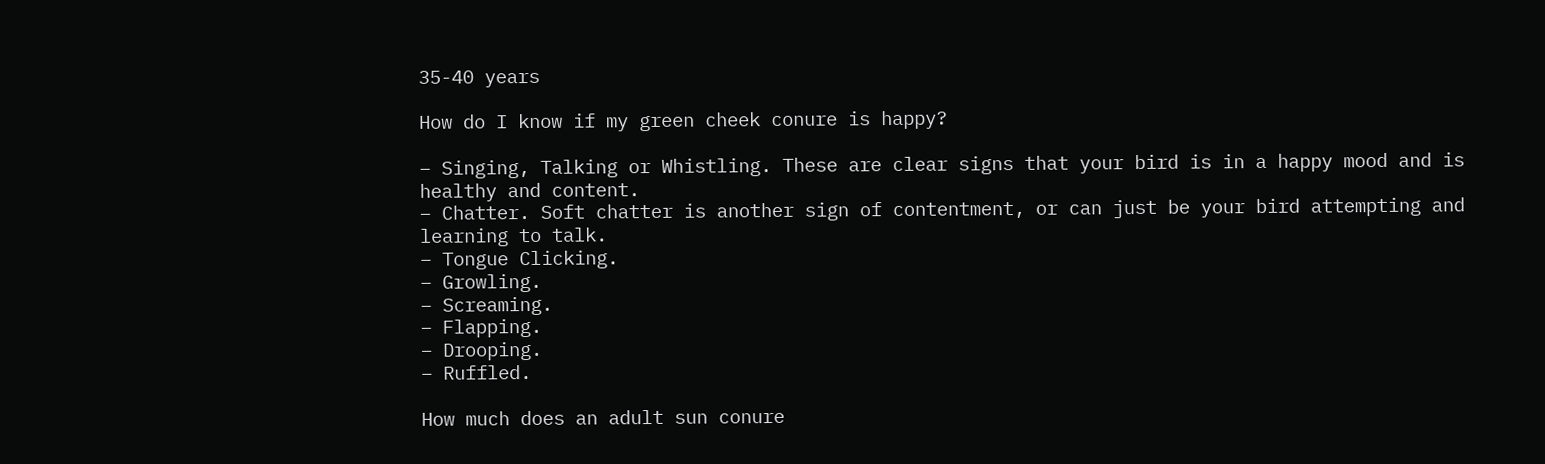35-40 years

How do I know if my green cheek conure is happy?

– Singing, Talking or Whistling. These are clear signs that your bird is in a happy mood and is healthy and content.
– Chatter. Soft chatter is another sign of contentment, or can just be your bird attempting and learning to talk.
– Tongue Clicking.
– Growling.
– Screaming.
– Flapping.
– Drooping.
– Ruffled.

How much does an adult sun conure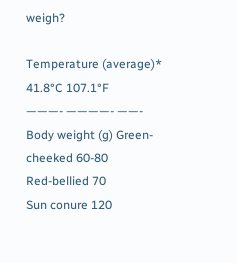weigh?

Temperature (average)* 41.8°C 107.1°F
———- ————- ——-
Body weight (g) Green-cheeked 60-80
Red-bellied 70
Sun conure 120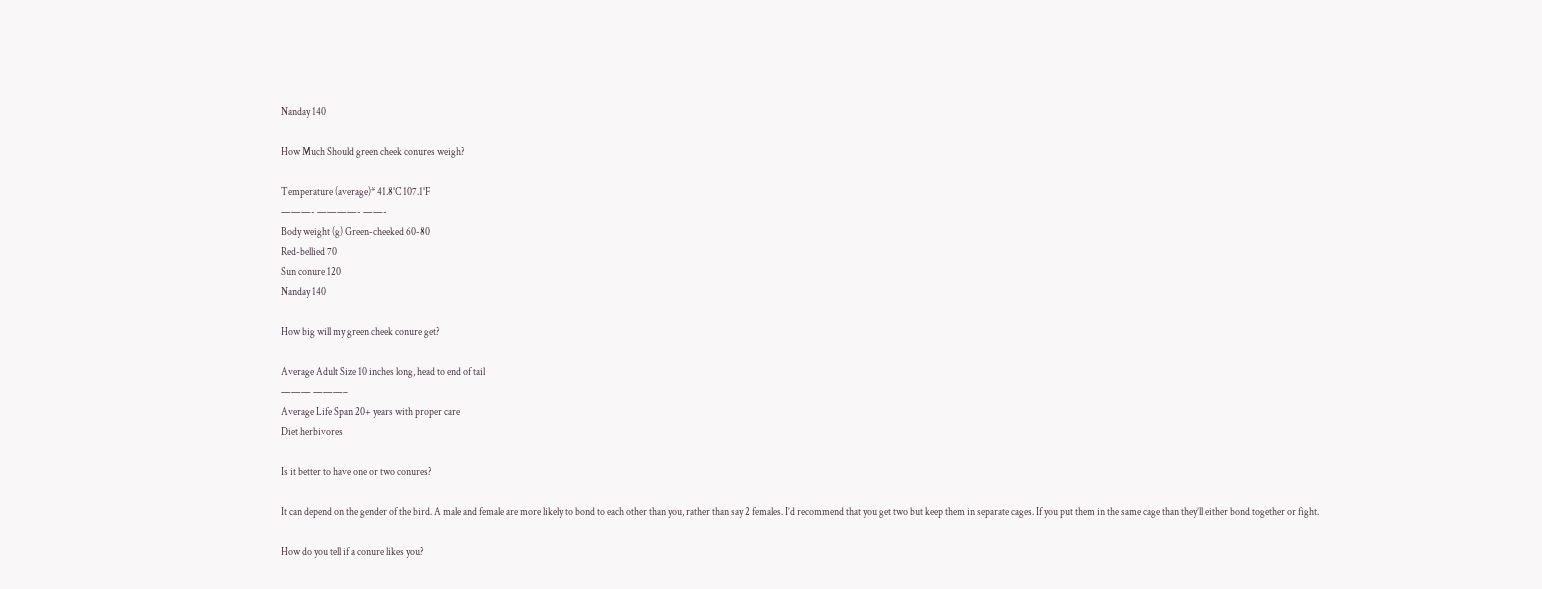Nanday 140

How Much Should green cheek conures weigh?

Temperature (average)* 41.8°C 107.1°F
———- ————- ——-
Body weight (g) Green-cheeked 60-80
Red-bellied 70
Sun conure 120
Nanday 140

How big will my green cheek conure get?

Average Adult Size 10 inches long, head to end of tail
——— ———–
Average Life Span 20+ years with proper care
Diet herbivores

Is it better to have one or two conures?

It can depend on the gender of the bird. A male and female are more likely to bond to each other than you, rather than say 2 females. I’d recommend that you get two but keep them in separate cages. If you put them in the same cage than they’ll either bond together or fight.

How do you tell if a conure likes you?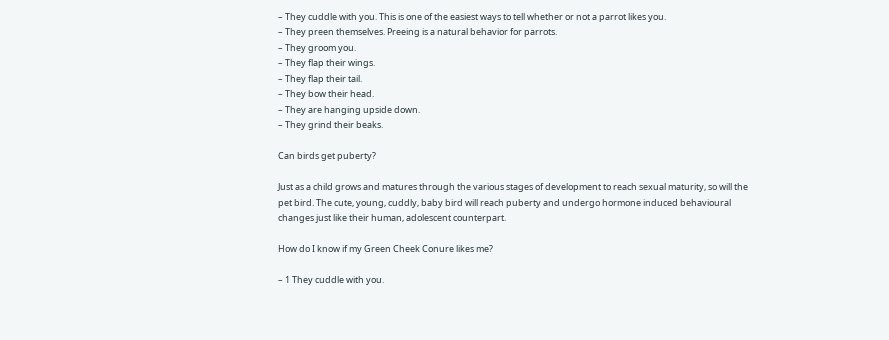– They cuddle with you. This is one of the easiest ways to tell whether or not a parrot likes you.
– They preen themselves. Preeing is a natural behavior for parrots.
– They groom you.
– They flap their wings.
– They flap their tail.
– They bow their head.
– They are hanging upside down.
– They grind their beaks.

Can birds get puberty?

Just as a child grows and matures through the various stages of development to reach sexual maturity, so will the pet bird. The cute, young, cuddly, baby bird will reach puberty and undergo hormone induced behavioural changes just like their human, adolescent counterpart.

How do I know if my Green Cheek Conure likes me?

– 1 They cuddle with you.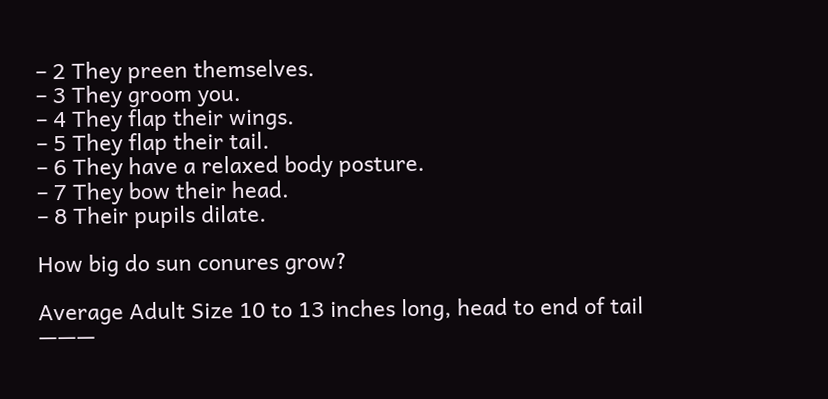– 2 They preen themselves.
– 3 They groom you.
– 4 They flap their wings.
– 5 They flap their tail.
– 6 They have a relaxed body posture.
– 7 They bow their head.
– 8 Their pupils dilate.

How big do sun conures grow?

Average Adult Size 10 to 13 inches long, head to end of tail
———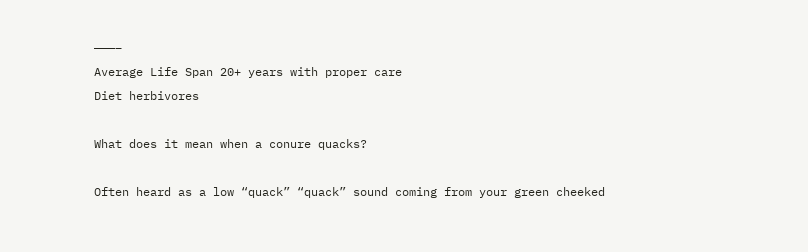———–
Average Life Span 20+ years with proper care
Diet herbivores

What does it mean when a conure quacks?

Often heard as a low “quack” “quack” sound coming from your green cheeked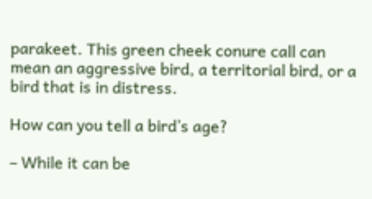parakeet. This green cheek conure call can mean an aggressive bird, a territorial bird, or a bird that is in distress.

How can you tell a bird’s age?

– While it can be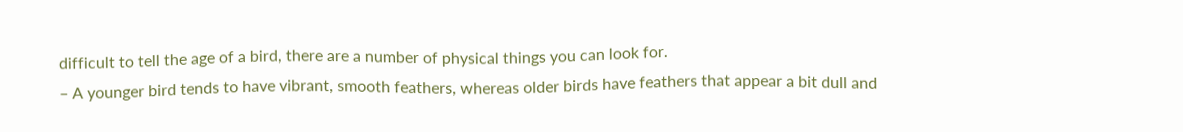difficult to tell the age of a bird, there are a number of physical things you can look for.
– A younger bird tends to have vibrant, smooth feathers, whereas older birds have feathers that appear a bit dull and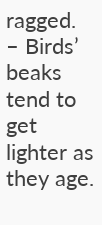ragged.
– Birds’ beaks tend to get lighter as they age.